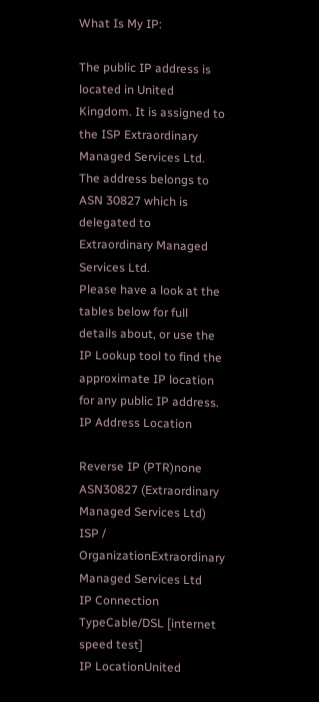What Is My IP:

The public IP address is located in United Kingdom. It is assigned to the ISP Extraordinary Managed Services Ltd. The address belongs to ASN 30827 which is delegated to Extraordinary Managed Services Ltd.
Please have a look at the tables below for full details about, or use the IP Lookup tool to find the approximate IP location for any public IP address. IP Address Location

Reverse IP (PTR)none
ASN30827 (Extraordinary Managed Services Ltd)
ISP / OrganizationExtraordinary Managed Services Ltd
IP Connection TypeCable/DSL [internet speed test]
IP LocationUnited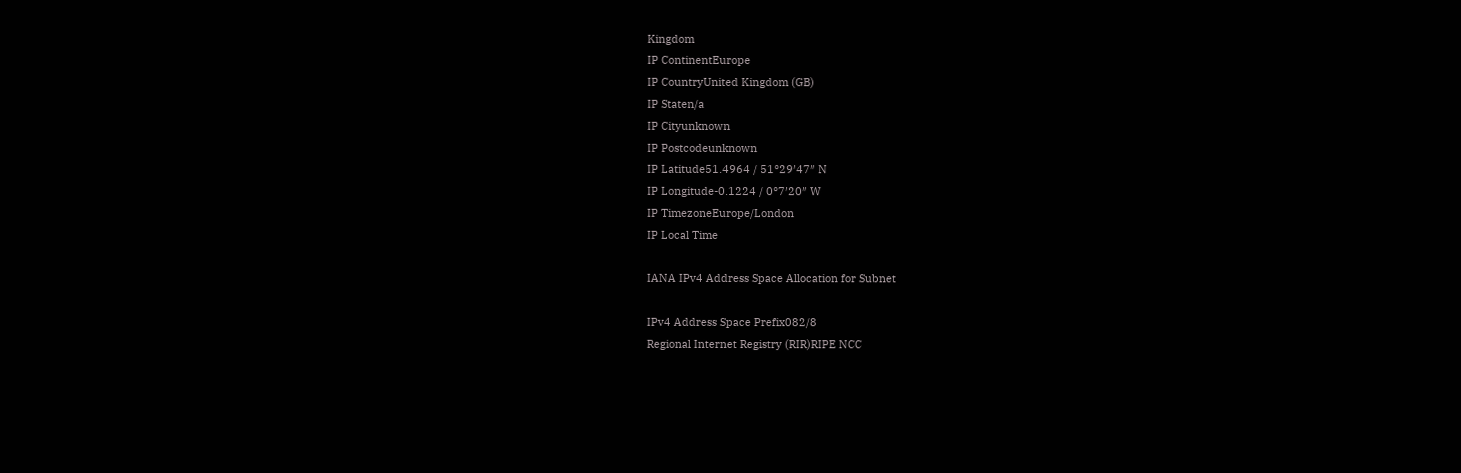Kingdom
IP ContinentEurope
IP CountryUnited Kingdom (GB)
IP Staten/a
IP Cityunknown
IP Postcodeunknown
IP Latitude51.4964 / 51°29′47″ N
IP Longitude-0.1224 / 0°7′20″ W
IP TimezoneEurope/London
IP Local Time

IANA IPv4 Address Space Allocation for Subnet

IPv4 Address Space Prefix082/8
Regional Internet Registry (RIR)RIPE NCC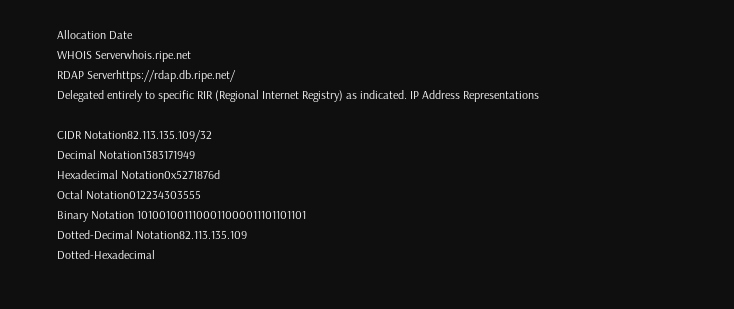Allocation Date
WHOIS Serverwhois.ripe.net
RDAP Serverhttps://rdap.db.ripe.net/
Delegated entirely to specific RIR (Regional Internet Registry) as indicated. IP Address Representations

CIDR Notation82.113.135.109/32
Decimal Notation1383171949
Hexadecimal Notation0x5271876d
Octal Notation012234303555
Binary Notation 1010010011100011000011101101101
Dotted-Decimal Notation82.113.135.109
Dotted-Hexadecimal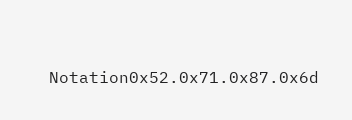Notation0x52.0x71.0x87.0x6d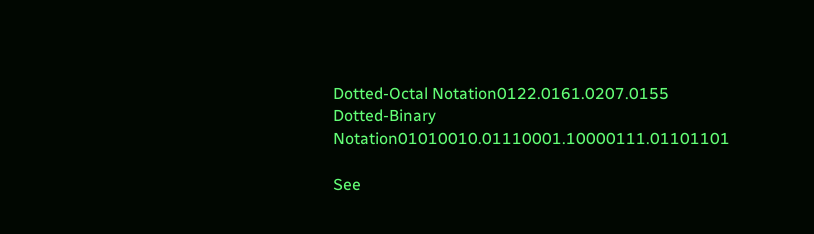Dotted-Octal Notation0122.0161.0207.0155
Dotted-Binary Notation01010010.01110001.10000111.01101101

See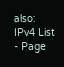also: IPv4 List - Page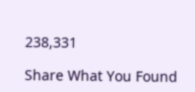238,331

Share What You Found